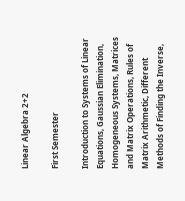Linear Algebra 2+2

First Semester

Introduction to Systems of Linear Equations, Gaussian Elimination, Homogeneous Systems, Matrices and Matrix Operations, Rules of Matrix Arithmetic, Different Methods of Finding the Inverse,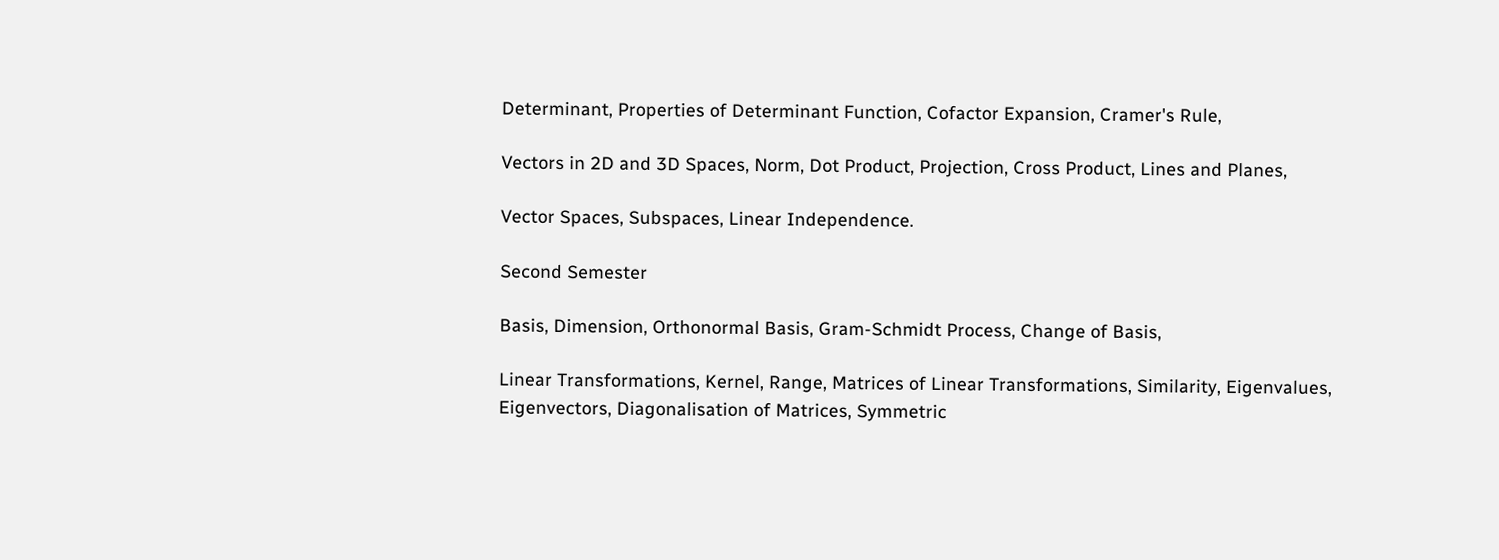Determinant, Properties of Determinant Function, Cofactor Expansion, Cramer's Rule,

Vectors in 2D and 3D Spaces, Norm, Dot Product, Projection, Cross Product, Lines and Planes,

Vector Spaces, Subspaces, Linear Independence.

Second Semester

Basis, Dimension, Orthonormal Basis, Gram-Schmidt Process, Change of Basis,

Linear Transformations, Kernel, Range, Matrices of Linear Transformations, Similarity, Eigenvalues, Eigenvectors, Diagonalisation of Matrices, Symmetric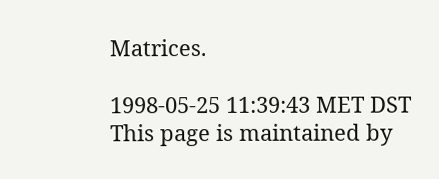Matrices.

1998-05-25 11:39:43 MET DST
This page is maintained by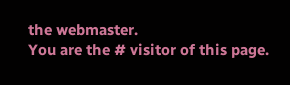the webmaster.
You are the # visitor of this page.